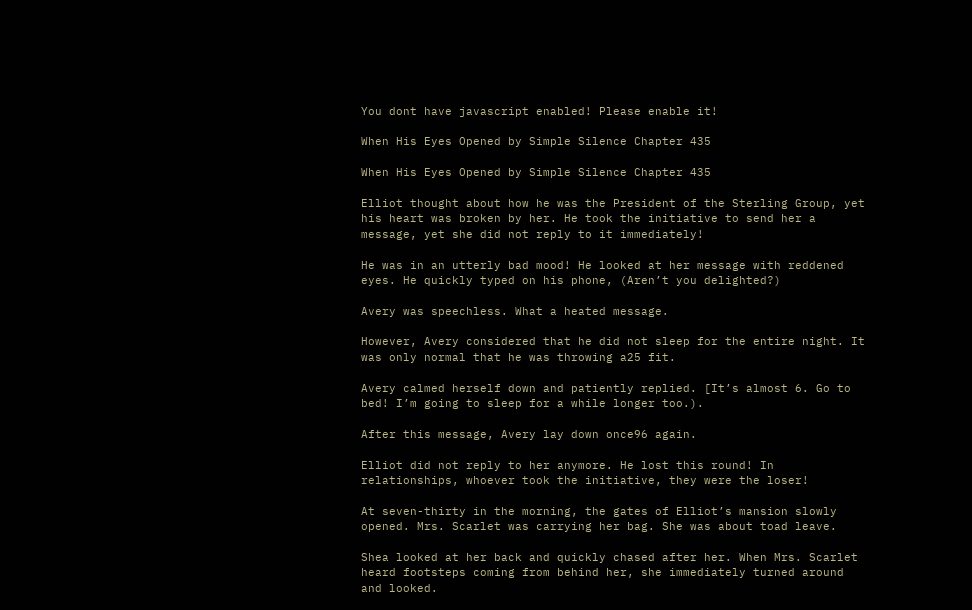You dont have javascript enabled! Please enable it!

When His Eyes Opened by Simple Silence Chapter 435

When His Eyes Opened by Simple Silence Chapter 435

Elliot thought about how he was the President of the Sterling Group, yet his heart was broken by her. He took the initiative to send her a message, yet she did not reply to it immediately!

He was in an utterly bad mood! He looked at her message with reddened eyes. He quickly typed on his phone, (Aren’t you delighted?)

Avery was speechless. What a heated message.

However, Avery considered that he did not sleep for the entire night. It was only normal that he was throwing a25 fit.

Avery calmed herself down and patiently replied. [It’s almost 6. Go to bed! I’m going to sleep for a while longer too.).

After this message, Avery lay down once96 again.

Elliot did not reply to her anymore. He lost this round! In relationships, whoever took the initiative, they were the loser!

At seven-thirty in the morning, the gates of Elliot’s mansion slowly opened. Mrs. Scarlet was carrying her bag. She was about toad leave.

Shea looked at her back and quickly chased after her. When Mrs. Scarlet heard footsteps coming from behind her, she immediately turned around and looked.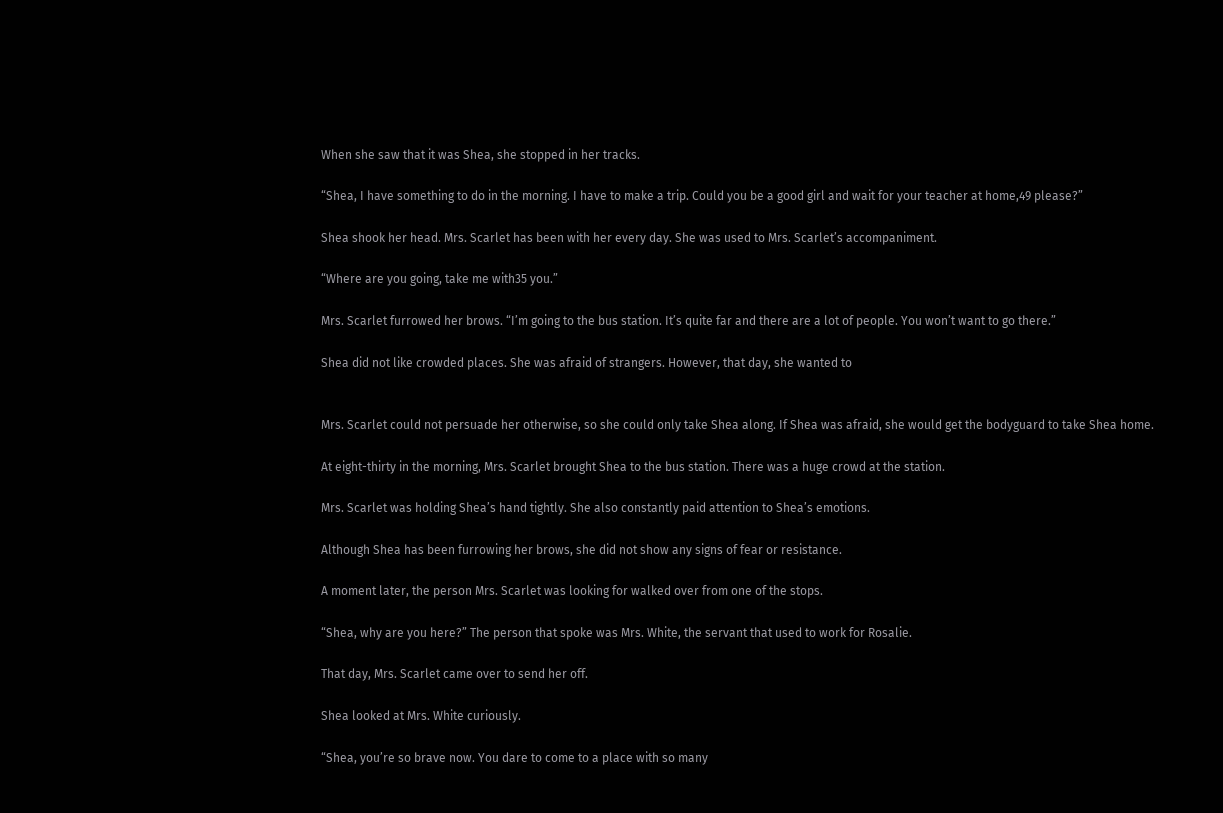When she saw that it was Shea, she stopped in her tracks.

“Shea, I have something to do in the morning. I have to make a trip. Could you be a good girl and wait for your teacher at home,49 please?”

Shea shook her head. Mrs. Scarlet has been with her every day. She was used to Mrs. Scarlet’s accompaniment.

“Where are you going, take me with35 you.”

Mrs. Scarlet furrowed her brows. “I’m going to the bus station. It’s quite far and there are a lot of people. You won’t want to go there.”

Shea did not like crowded places. She was afraid of strangers. However, that day, she wanted to


Mrs. Scarlet could not persuade her otherwise, so she could only take Shea along. If Shea was afraid, she would get the bodyguard to take Shea home.

At eight-thirty in the morning, Mrs. Scarlet brought Shea to the bus station. There was a huge crowd at the station.

Mrs. Scarlet was holding Shea’s hand tightly. She also constantly paid attention to Shea’s emotions.

Although Shea has been furrowing her brows, she did not show any signs of fear or resistance.

A moment later, the person Mrs. Scarlet was looking for walked over from one of the stops.

“Shea, why are you here?” The person that spoke was Mrs. White, the servant that used to work for Rosalie.

That day, Mrs. Scarlet came over to send her off.

Shea looked at Mrs. White curiously.

“Shea, you’re so brave now. You dare to come to a place with so many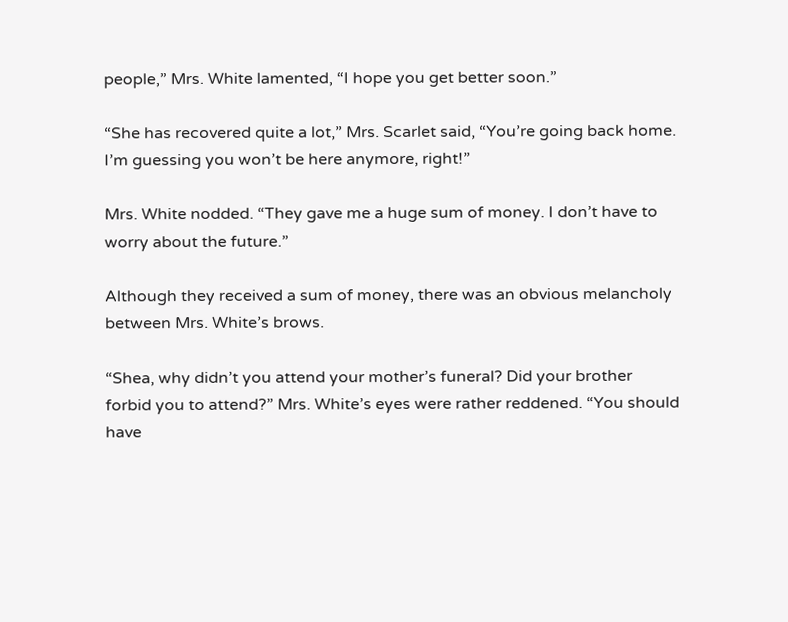people,” Mrs. White lamented, “I hope you get better soon.”

“She has recovered quite a lot,” Mrs. Scarlet said, “You’re going back home. I’m guessing you won’t be here anymore, right!”

Mrs. White nodded. “They gave me a huge sum of money. I don’t have to worry about the future.”

Although they received a sum of money, there was an obvious melancholy between Mrs. White’s brows.

“Shea, why didn’t you attend your mother’s funeral? Did your brother forbid you to attend?” Mrs. White’s eyes were rather reddened. “You should have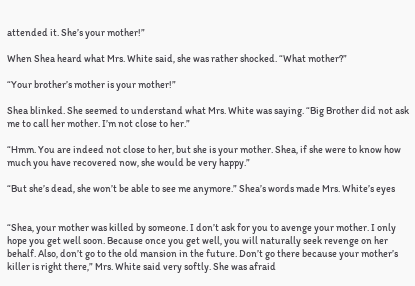attended it. She’s your mother!”

When Shea heard what Mrs. White said, she was rather shocked. “What mother?”

“Your brother’s mother is your mother!”

Shea blinked. She seemed to understand what Mrs. White was saying. “Big Brother did not ask me to call her mother. I’m not close to her.”

“Hmm. You are indeed not close to her, but she is your mother. Shea, if she were to know how much you have recovered now, she would be very happy.”

“But she’s dead, she won’t be able to see me anymore.” Shea’s words made Mrs. White’s eyes


“Shea, your mother was killed by someone. I don’t ask for you to avenge your mother. I only hope you get well soon. Because once you get well, you will naturally seek revenge on her behalf. Also, don’t go to the old mansion in the future. Don’t go there because your mother’s killer is right there,” Mrs. White said very softly. She was afraid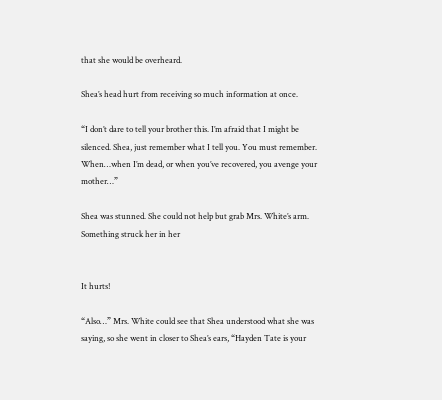that she would be overheard.

Shea’s head hurt from receiving so much information at once.

“I don’t dare to tell your brother this. I’m afraid that I might be silenced. Shea, just remember what I tell you. You must remember. When…when I’m dead, or when you’ve recovered, you avenge your mother…”

Shea was stunned. She could not help but grab Mrs. White’s arm. Something struck her in her


It hurts!

“Also…” Mrs. White could see that Shea understood what she was saying, so she went in closer to Shea’s ears, “Hayden Tate is your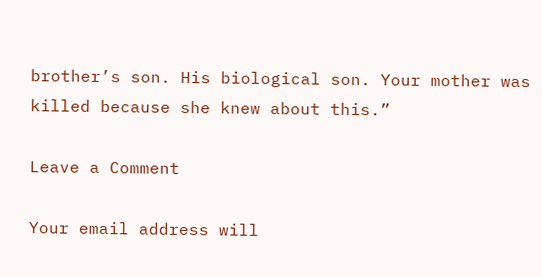brother’s son. His biological son. Your mother was killed because she knew about this.”

Leave a Comment

Your email address will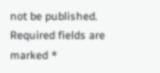not be published. Required fields are marked *